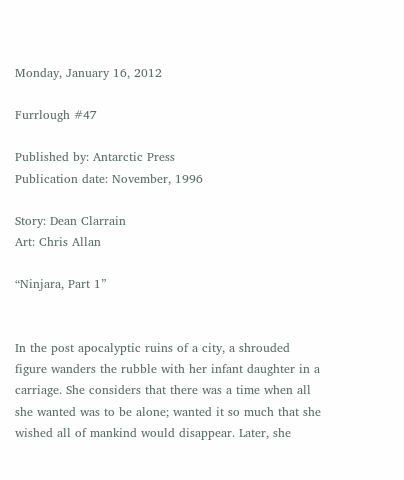Monday, January 16, 2012

Furrlough #47

Published by: Antarctic Press
Publication date: November, 1996

Story: Dean Clarrain
Art: Chris Allan

“Ninjara, Part 1”


In the post apocalyptic ruins of a city, a shrouded figure wanders the rubble with her infant daughter in a carriage. She considers that there was a time when all she wanted was to be alone; wanted it so much that she wished all of mankind would disappear. Later, she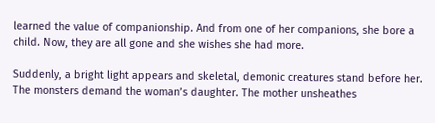learned the value of companionship. And from one of her companions, she bore a child. Now, they are all gone and she wishes she had more.

Suddenly, a bright light appears and skeletal, demonic creatures stand before her. The monsters demand the woman’s daughter. The mother unsheathes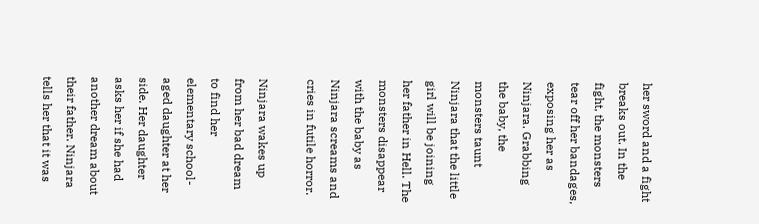her sword and a fight breaks out. In the fight, the monsters tear off her bandages, exposing her as Ninjara. Grabbing the baby, the monsters taunt Ninjara that the little girl will be joining her father in Hell. The monsters disappear with the baby as Ninjara screams and cries in futile horror.

Ninjara wakes up from her bad dream to find her elementary school-aged daughter at her side. Her daughter asks her if she had another dream about their father. Ninjara tells her that it was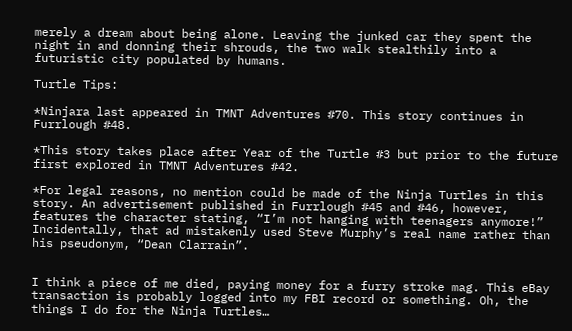merely a dream about being alone. Leaving the junked car they spent the night in and donning their shrouds, the two walk stealthily into a futuristic city populated by humans.

Turtle Tips:

*Ninjara last appeared in TMNT Adventures #70. This story continues in Furrlough #48.

*This story takes place after Year of the Turtle #3 but prior to the future first explored in TMNT Adventures #42.

*For legal reasons, no mention could be made of the Ninja Turtles in this story. An advertisement published in Furrlough #45 and #46, however, features the character stating, “I’m not hanging with teenagers anymore!” Incidentally, that ad mistakenly used Steve Murphy’s real name rather than his pseudonym, “Dean Clarrain”.


I think a piece of me died, paying money for a furry stroke mag. This eBay transaction is probably logged into my FBI record or something. Oh, the things I do for the Ninja Turtles…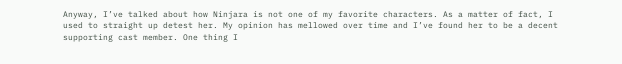Anyway, I’ve talked about how Ninjara is not one of my favorite characters. As a matter of fact, I used to straight up detest her. My opinion has mellowed over time and I’ve found her to be a decent supporting cast member. One thing I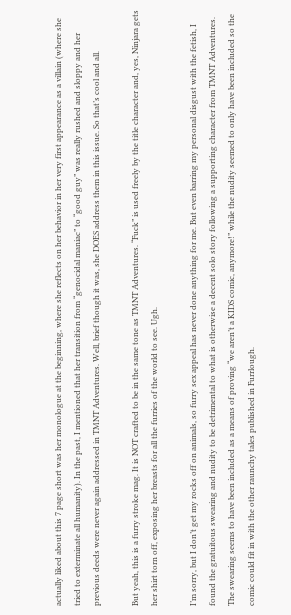actually liked about this 7 page short was her monologue at the beginning, where she reflects on her behavior in her very first appearance as a villain (where she tried to exterminate all humanity). In the past, I mentioned that her transition from “genocidal maniac” to “good guy” was really rushed and sloppy and her previous deeds were never again addressed in TMNT Adventures. Well, brief though it was, she DOES address them in this issue. So that’s cool and all.

But yeah, this is a furry stroke mag. It is NOT crafted to be in the same tone as TMNT Adventures. “Fuck” is used freely by the title character and, yes, Ninjara gets her shirt torn off, exposing her breasts for all the furries of the world to see. Ugh.

I’m sorry, but I don’t get my rocks off on animals, so furry sex appeal has never done anything for me. But even barring my personal disgust with the fetish, I found the gratuitous swearing and nudity to be detrimental to what is otherwise a decent solo story following a supporting character from TMNT Adventures. The swearing seems to have been included as a means of proving “we aren’t a KIDS comic, anymore!” while the nudity seemed to only have been included so the comic could fit in with the other raunchy tales published in Furrlough.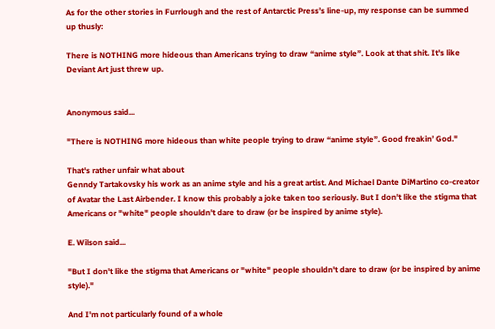As for the other stories in Furrlough and the rest of Antarctic Press’s line-up, my response can be summed up thusly:

There is NOTHING more hideous than Americans trying to draw “anime style”. Look at that shit. It's like Deviant Art just threw up.


Anonymous said...

"There is NOTHING more hideous than white people trying to draw “anime style”. Good freakin’ God."

That's rather unfair what about
Genndy Tartakovsky his work as an anime style and his a great artist. And Michael Dante DiMartino co-creator of Avatar the Last Airbender. I know this probably a joke taken too seriously. But I don't like the stigma that Americans or "white" people shouldn't dare to draw (or be inspired by anime style).

E. Wilson said...

"But I don't like the stigma that Americans or "white" people shouldn't dare to draw (or be inspired by anime style)."

And I'm not particularly found of a whole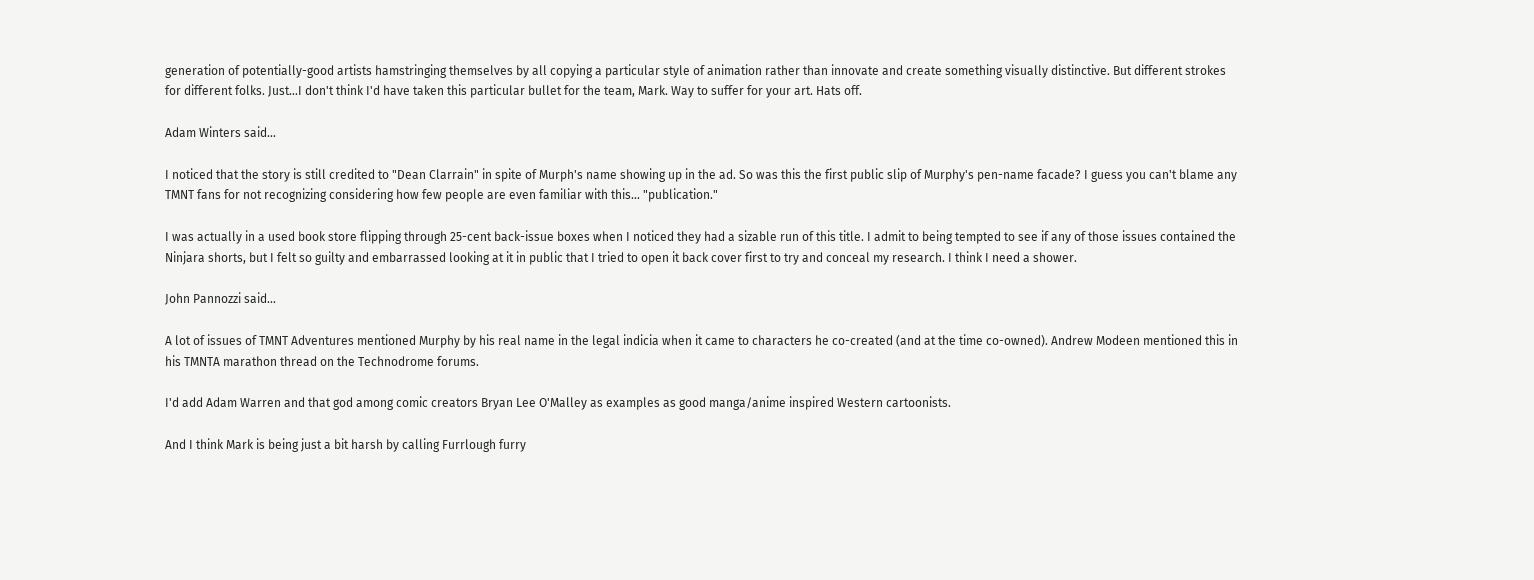generation of potentially-good artists hamstringing themselves by all copying a particular style of animation rather than innovate and create something visually distinctive. But different strokes for different folks. Just...I don't think I'd have taken this particular bullet for the team, Mark. Way to suffer for your art. Hats off.

Adam Winters said...

I noticed that the story is still credited to "Dean Clarrain" in spite of Murph's name showing up in the ad. So was this the first public slip of Murphy's pen-name facade? I guess you can't blame any TMNT fans for not recognizing considering how few people are even familiar with this... "publication."

I was actually in a used book store flipping through 25-cent back-issue boxes when I noticed they had a sizable run of this title. I admit to being tempted to see if any of those issues contained the Ninjara shorts, but I felt so guilty and embarrassed looking at it in public that I tried to open it back cover first to try and conceal my research. I think I need a shower.

John Pannozzi said...

A lot of issues of TMNT Adventures mentioned Murphy by his real name in the legal indicia when it came to characters he co-created (and at the time co-owned). Andrew Modeen mentioned this in his TMNTA marathon thread on the Technodrome forums.

I'd add Adam Warren and that god among comic creators Bryan Lee O'Malley as examples as good manga/anime inspired Western cartoonists.

And I think Mark is being just a bit harsh by calling Furrlough furry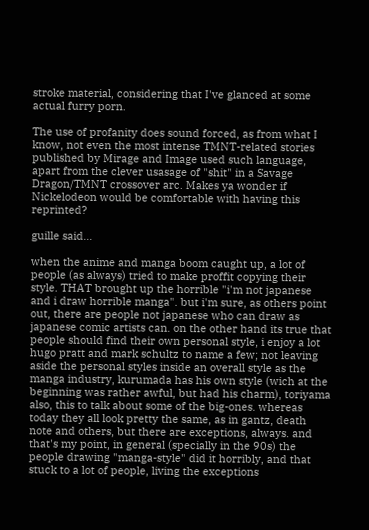stroke material, considering that I've glanced at some actual furry porn.

The use of profanity does sound forced, as from what I know, not even the most intense TMNT-related stories published by Mirage and Image used such language, apart from the clever usasage of "shit" in a Savage Dragon/TMNT crossover arc. Makes ya wonder if Nickelodeon would be comfortable with having this reprinted?

guille said...

when the anime and manga boom caught up, a lot of people (as always) tried to make proffit copying their style. THAT brought up the horrible "i'm not japanese and i draw horrible manga". but i'm sure, as others point out, there are people not japanese who can draw as japanese comic artists can. on the other hand its true that people should find their own personal style, i enjoy a lot hugo pratt and mark schultz to name a few; not leaving aside the personal styles inside an overall style as the manga industry, kurumada has his own style (wich at the beginning was rather awful, but had his charm), toriyama also, this to talk about some of the big-ones. whereas today they all look pretty the same, as in gantz, death note and others, but there are exceptions, always. and that's my point, in general (specially in the 90s) the people drawing "manga-style" did it horribly, and that stuck to a lot of people, living the exceptions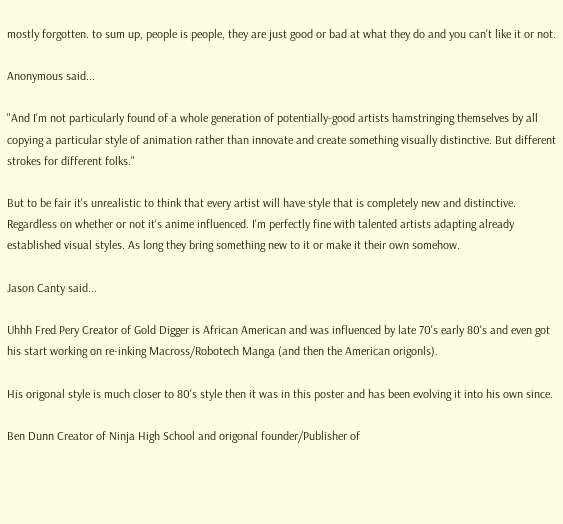mostly forgotten. to sum up, people is people, they are just good or bad at what they do and you can't like it or not.

Anonymous said...

"And I'm not particularly found of a whole generation of potentially-good artists hamstringing themselves by all copying a particular style of animation rather than innovate and create something visually distinctive. But different strokes for different folks."

But to be fair it's unrealistic to think that every artist will have style that is completely new and distinctive. Regardless on whether or not it's anime influenced. I'm perfectly fine with talented artists adapting already established visual styles. As long they bring something new to it or make it their own somehow.

Jason Canty said...

Uhhh Fred Pery Creator of Gold Digger is African American and was influenced by late 70's early 80's and even got his start working on re-inking Macross/Robotech Manga (and then the American origonls).

His origonal style is much closer to 80's style then it was in this poster and has been evolving it into his own since.

Ben Dunn Creator of Ninja High School and origonal founder/Publisher of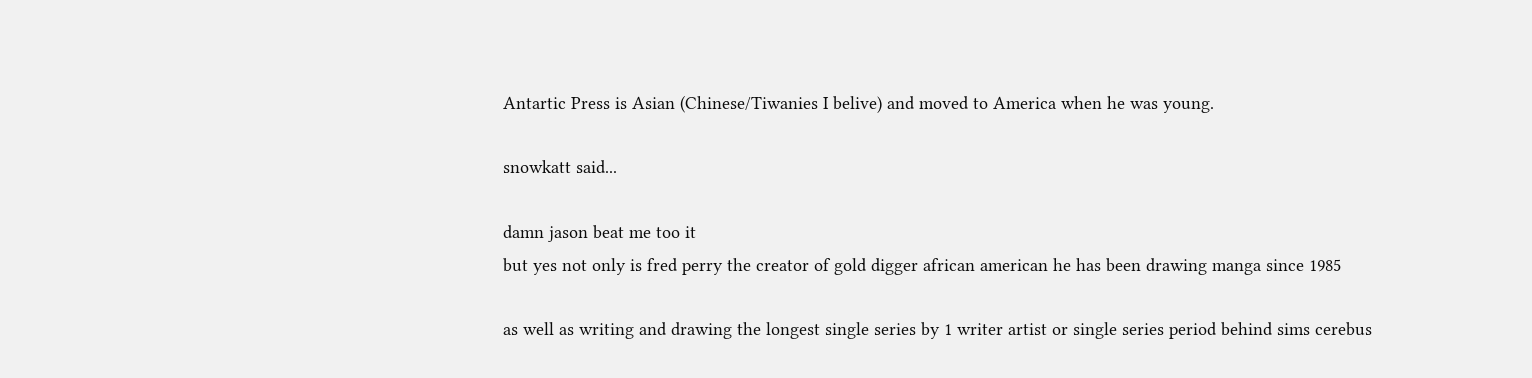Antartic Press is Asian (Chinese/Tiwanies I belive) and moved to America when he was young.

snowkatt said...

damn jason beat me too it
but yes not only is fred perry the creator of gold digger african american he has been drawing manga since 1985

as well as writing and drawing the longest single series by 1 writer artist or single series period behind sims cerebus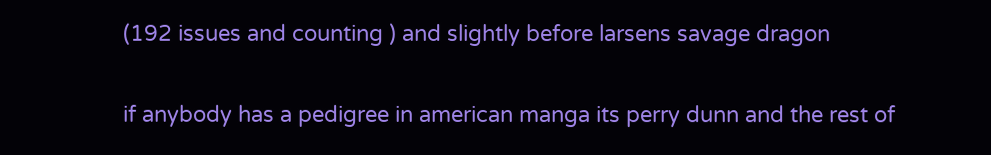(192 issues and counting ) and slightly before larsens savage dragon

if anybody has a pedigree in american manga its perry dunn and the rest of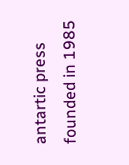antartic press founded in 1985